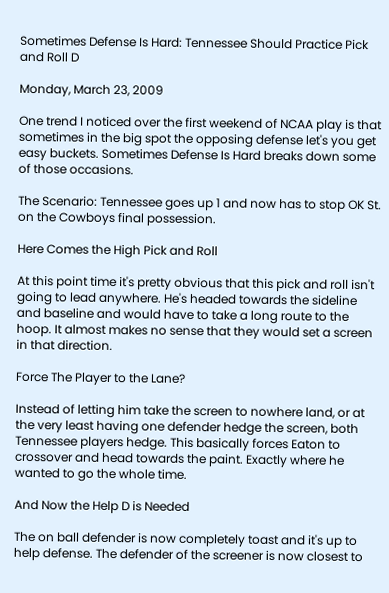Sometimes Defense Is Hard: Tennessee Should Practice Pick and Roll D

Monday, March 23, 2009

One trend I noticed over the first weekend of NCAA play is that sometimes in the big spot the opposing defense let's you get easy buckets. Sometimes Defense Is Hard breaks down some of those occasions.

The Scenario: Tennessee goes up 1 and now has to stop OK St. on the Cowboys final possession.

Here Comes the High Pick and Roll

At this point time it's pretty obvious that this pick and roll isn't going to lead anywhere. He's headed towards the sideline and baseline and would have to take a long route to the hoop. It almost makes no sense that they would set a screen in that direction.

Force The Player to the Lane?

Instead of letting him take the screen to nowhere land, or at the very least having one defender hedge the screen, both Tennessee players hedge. This basically forces Eaton to crossover and head towards the paint. Exactly where he wanted to go the whole time.

And Now the Help D is Needed

The on ball defender is now completely toast and it's up to help defense. The defender of the screener is now closest to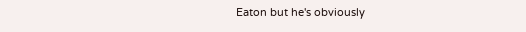Eaton but he's obviously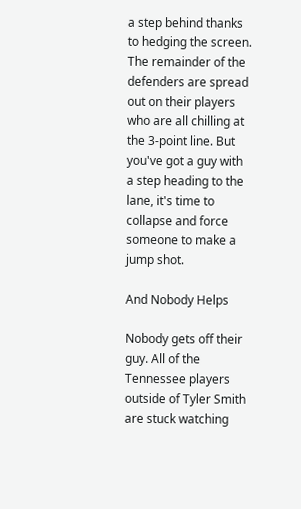a step behind thanks to hedging the screen. The remainder of the defenders are spread out on their players who are all chilling at the 3-point line. But you've got a guy with a step heading to the lane, it's time to collapse and force someone to make a jump shot.

And Nobody Helps

Nobody gets off their guy. All of the Tennessee players outside of Tyler Smith are stuck watching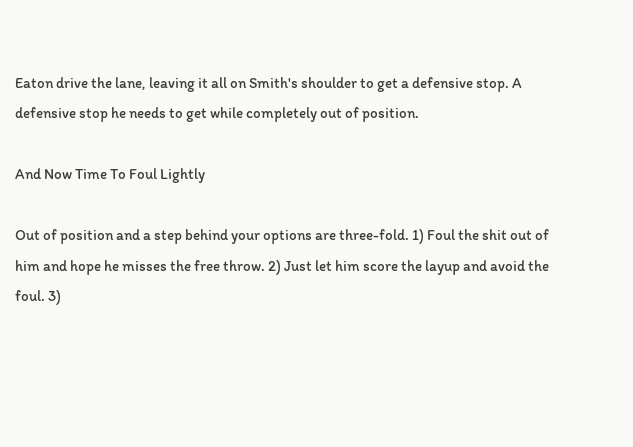Eaton drive the lane, leaving it all on Smith's shoulder to get a defensive stop. A defensive stop he needs to get while completely out of position.

And Now Time To Foul Lightly

Out of position and a step behind your options are three-fold. 1) Foul the shit out of him and hope he misses the free throw. 2) Just let him score the layup and avoid the foul. 3)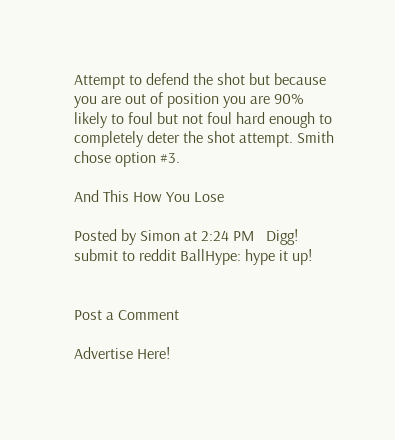Attempt to defend the shot but because you are out of position you are 90% likely to foul but not foul hard enough to completely deter the shot attempt. Smith chose option #3.

And This How You Lose

Posted by Simon at 2:24 PM   Digg! submit to reddit BallHype: hype it up!


Post a Comment

Advertise Here!